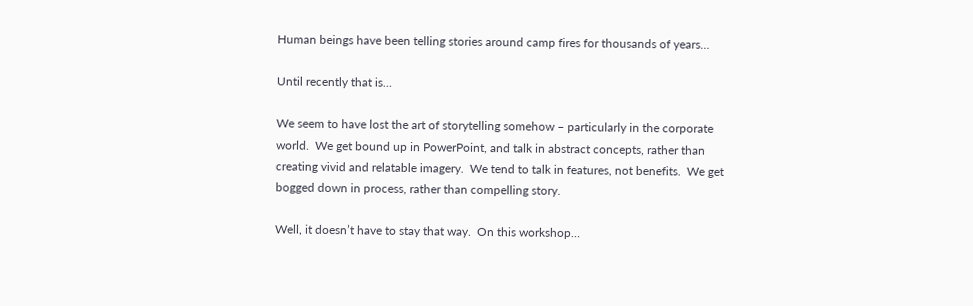Human beings have been telling stories around camp fires for thousands of years…

Until recently that is…

We seem to have lost the art of storytelling somehow – particularly in the corporate world.  We get bound up in PowerPoint, and talk in abstract concepts, rather than creating vivid and relatable imagery.  We tend to talk in features, not benefits.  We get bogged down in process, rather than compelling story.

Well, it doesn’t have to stay that way.  On this workshop…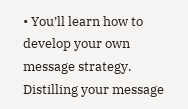• You’ll learn how to develop your own message strategy. Distilling your message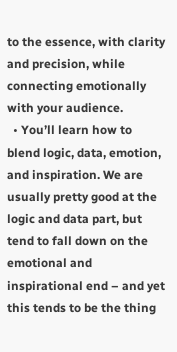to the essence, with clarity and precision, while connecting emotionally with your audience.
  • You’ll learn how to blend logic, data, emotion, and inspiration. We are usually pretty good at the logic and data part, but tend to fall down on the emotional and inspirational end – and yet this tends to be the thing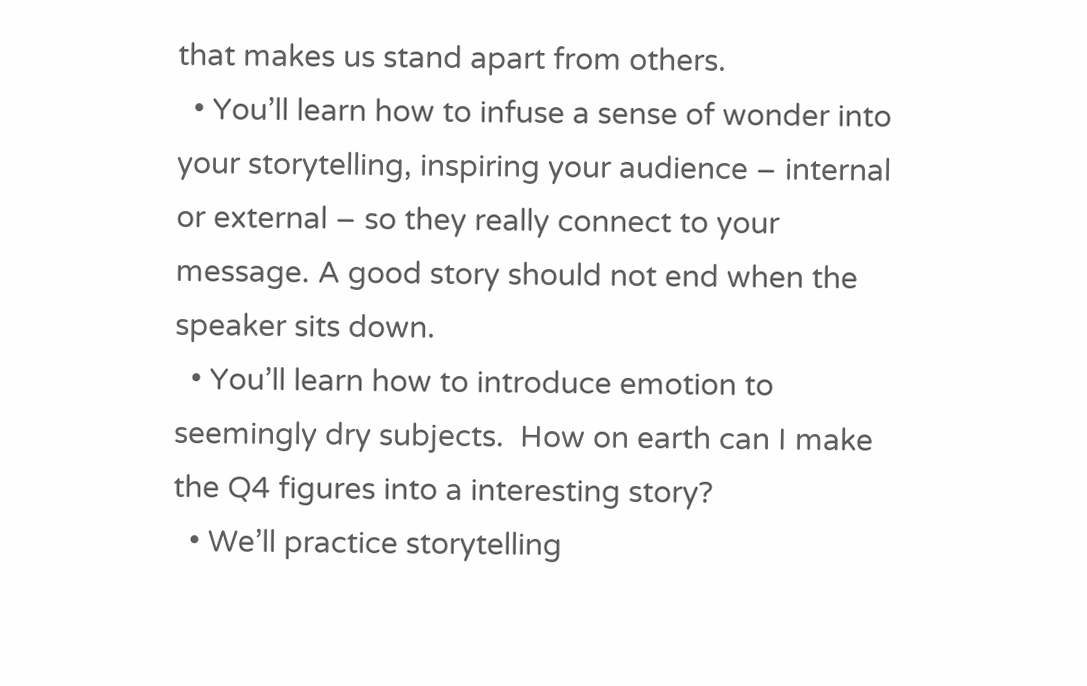that makes us stand apart from others.
  • You’ll learn how to infuse a sense of wonder into your storytelling, inspiring your audience – internal or external – so they really connect to your message. A good story should not end when the speaker sits down.
  • You’ll learn how to introduce emotion to seemingly dry subjects.  How on earth can I make the Q4 figures into a interesting story?
  • We’ll practice storytelling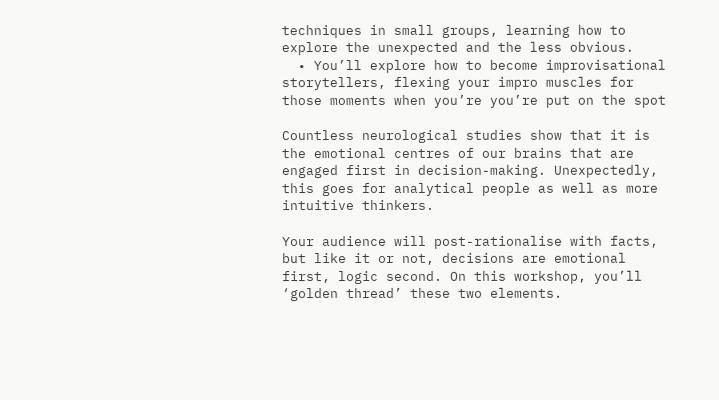techniques in small groups, learning how to explore the unexpected and the less obvious.
  • You’ll explore how to become improvisational storytellers, flexing your impro muscles for those moments when you’re you’re put on the spot

Countless neurological studies show that it is the emotional centres of our brains that are engaged first in decision-making. Unexpectedly, this goes for analytical people as well as more intuitive thinkers.

Your audience will post-rationalise with facts, but like it or not, decisions are emotional first, logic second. On this workshop, you’ll ‘golden thread’ these two elements.